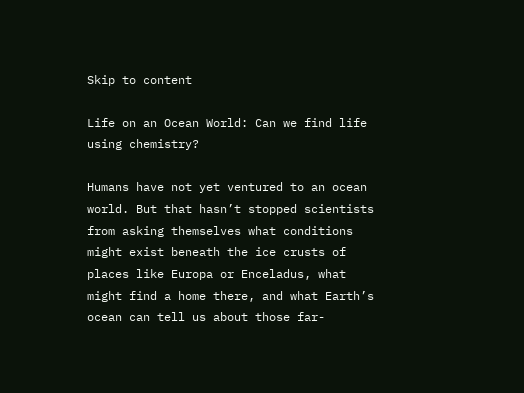Skip to content

Life on an Ocean World: Can we find life using chemistry?

Humans have not yet ventured to an ocean world. But that hasn’t stopped scientists from asking themselves what conditions might exist beneath the ice crusts of places like Europa or Enceladus, what might find a home there, and what Earth’s ocean can tell us about those far-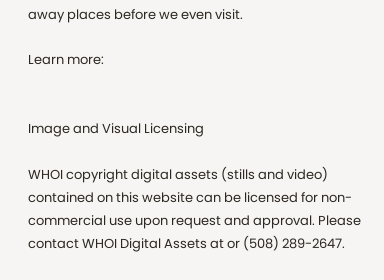away places before we even visit.

Learn more:


Image and Visual Licensing

WHOI copyright digital assets (stills and video) contained on this website can be licensed for non-commercial use upon request and approval. Please contact WHOI Digital Assets at or (508) 289-2647.